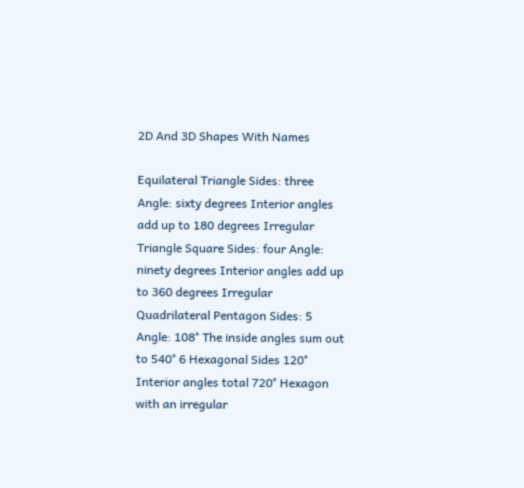2D And 3D Shapes With Names

Equilateral Triangle Sides: three Angle: sixty degrees Interior angles add up to 180 degrees Irregular Triangle Square Sides: four Angle: ninety degrees Interior angles add up to 360 degrees Irregular Quadrilateral Pentagon Sides: 5 Angle: 108° The inside angles sum out to 540° 6 Hexagonal Sides 120° Interior angles total 720° Hexagon with an irregular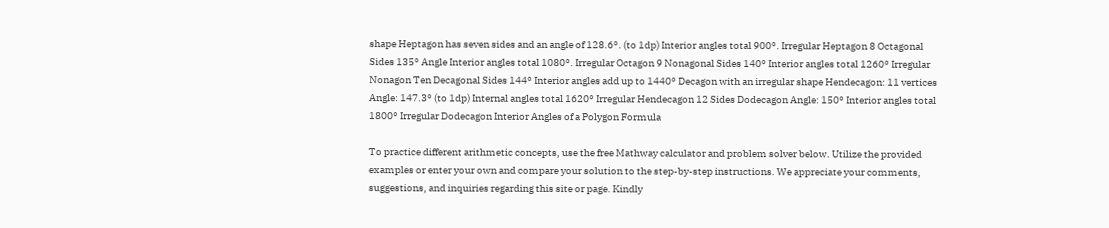shape Heptagon has seven sides and an angle of 128.6°. (to 1dp) Interior angles total 900°. Irregular Heptagon 8 Octagonal Sides 135° Angle Interior angles total 1080°. Irregular Octagon 9 Nonagonal Sides 140° Interior angles total 1260° Irregular Nonagon Ten Decagonal Sides 144° Interior angles add up to 1440° Decagon with an irregular shape Hendecagon: 11 vertices Angle: 147.3° (to 1dp) Internal angles total 1620° Irregular Hendecagon 12 Sides Dodecagon Angle: 150° Interior angles total 1800° Irregular Dodecagon Interior Angles of a Polygon Formula

To practice different arithmetic concepts, use the free Mathway calculator and problem solver below. Utilize the provided examples or enter your own and compare your solution to the step-by-step instructions. We appreciate your comments, suggestions, and inquiries regarding this site or page. Kindly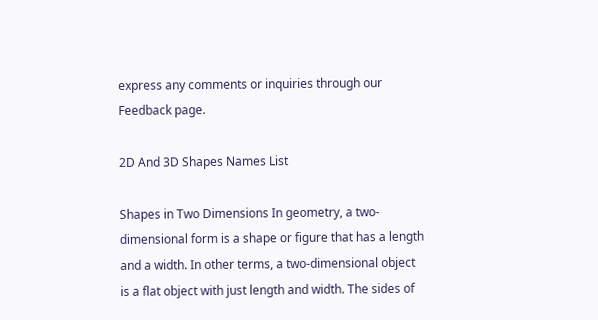express any comments or inquiries through our Feedback page.

2D And 3D Shapes Names List

Shapes in Two Dimensions In geometry, a two-dimensional form is a shape or figure that has a length and a width. In other terms, a two-dimensional object is a flat object with just length and width. The sides of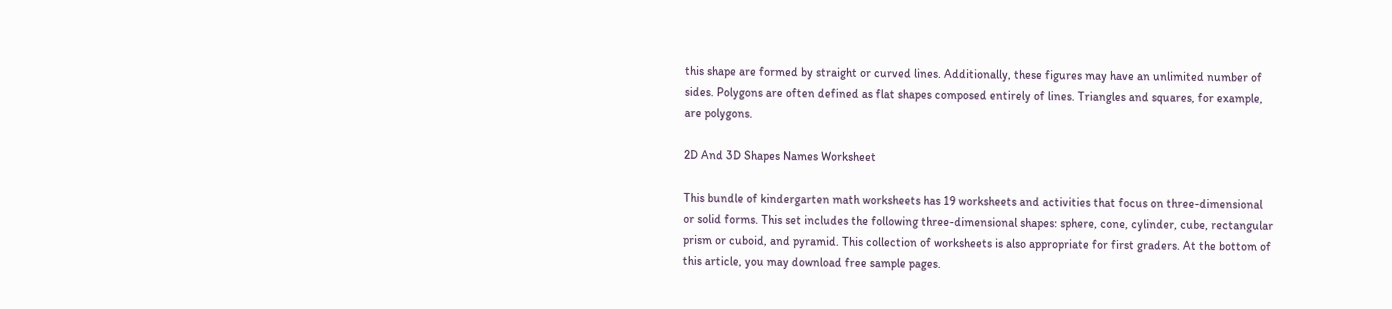this shape are formed by straight or curved lines. Additionally, these figures may have an unlimited number of sides. Polygons are often defined as flat shapes composed entirely of lines. Triangles and squares, for example, are polygons.

2D And 3D Shapes Names Worksheet

This bundle of kindergarten math worksheets has 19 worksheets and activities that focus on three-dimensional or solid forms. This set includes the following three-dimensional shapes: sphere, cone, cylinder, cube, rectangular prism or cuboid, and pyramid. This collection of worksheets is also appropriate for first graders. At the bottom of this article, you may download free sample pages.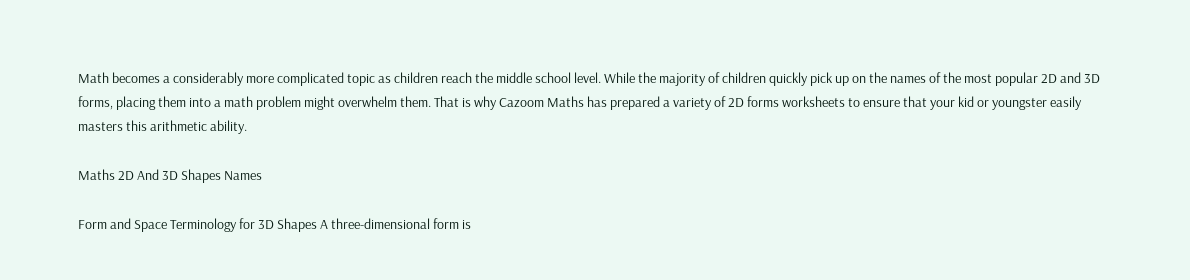Math becomes a considerably more complicated topic as children reach the middle school level. While the majority of children quickly pick up on the names of the most popular 2D and 3D forms, placing them into a math problem might overwhelm them. That is why Cazoom Maths has prepared a variety of 2D forms worksheets to ensure that your kid or youngster easily masters this arithmetic ability.

Maths 2D And 3D Shapes Names

Form and Space Terminology for 3D Shapes A three-dimensional form is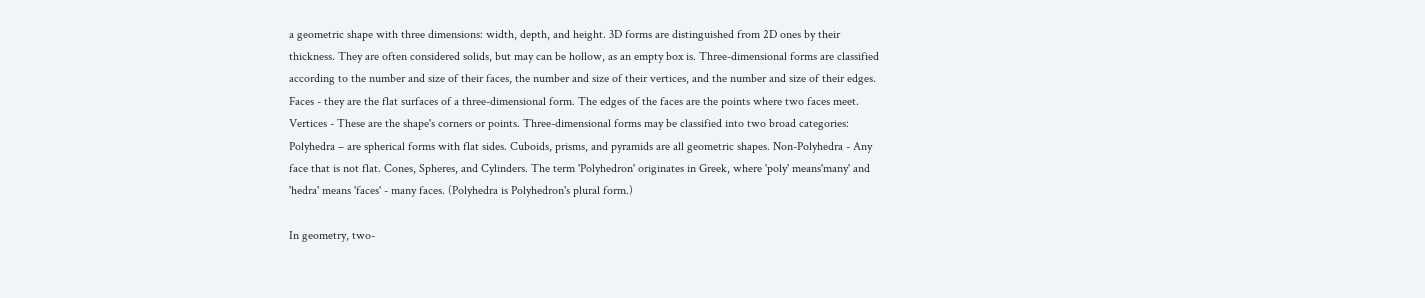a geometric shape with three dimensions: width, depth, and height. 3D forms are distinguished from 2D ones by their thickness. They are often considered solids, but may can be hollow, as an empty box is. Three-dimensional forms are classified according to the number and size of their faces, the number and size of their vertices, and the number and size of their edges. Faces - they are the flat surfaces of a three-dimensional form. The edges of the faces are the points where two faces meet. Vertices - These are the shape's corners or points. Three-dimensional forms may be classified into two broad categories: Polyhedra – are spherical forms with flat sides. Cuboids, prisms, and pyramids are all geometric shapes. Non-Polyhedra - Any face that is not flat. Cones, Spheres, and Cylinders. The term 'Polyhedron' originates in Greek, where 'poly' means'many' and 'hedra' means 'faces' - many faces. (Polyhedra is Polyhedron's plural form.)

In geometry, two-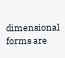dimensional forms are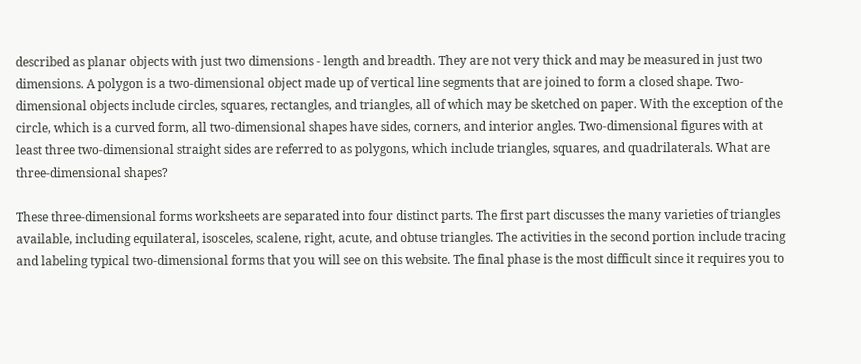described as planar objects with just two dimensions - length and breadth. They are not very thick and may be measured in just two dimensions. A polygon is a two-dimensional object made up of vertical line segments that are joined to form a closed shape. Two-dimensional objects include circles, squares, rectangles, and triangles, all of which may be sketched on paper. With the exception of the circle, which is a curved form, all two-dimensional shapes have sides, corners, and interior angles. Two-dimensional figures with at least three two-dimensional straight sides are referred to as polygons, which include triangles, squares, and quadrilaterals. What are three-dimensional shapes?

These three-dimensional forms worksheets are separated into four distinct parts. The first part discusses the many varieties of triangles available, including equilateral, isosceles, scalene, right, acute, and obtuse triangles. The activities in the second portion include tracing and labeling typical two-dimensional forms that you will see on this website. The final phase is the most difficult since it requires you to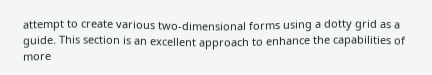attempt to create various two-dimensional forms using a dotty grid as a guide. This section is an excellent approach to enhance the capabilities of more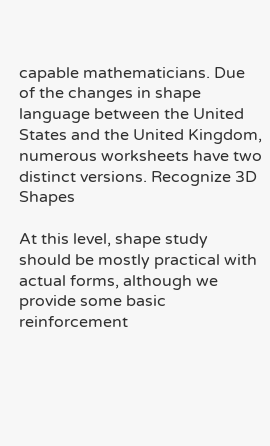capable mathematicians. Due of the changes in shape language between the United States and the United Kingdom, numerous worksheets have two distinct versions. Recognize 3D Shapes

At this level, shape study should be mostly practical with actual forms, although we provide some basic reinforcement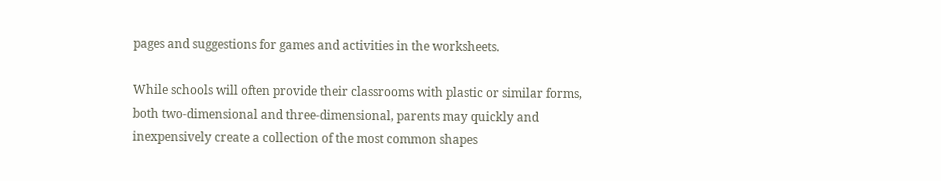pages and suggestions for games and activities in the worksheets.

While schools will often provide their classrooms with plastic or similar forms, both two-dimensional and three-dimensional, parents may quickly and inexpensively create a collection of the most common shapes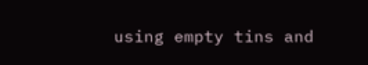using empty tins and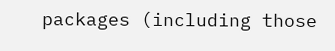packages (including those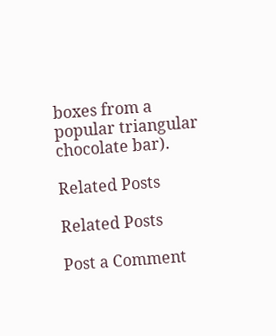boxes from a popular triangular chocolate bar).

Related Posts

Related Posts

Post a Comment